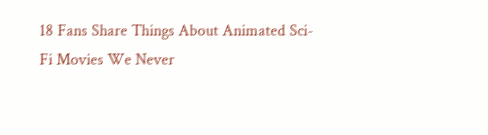18 Fans Share Things About Animated Sci-Fi Movies We Never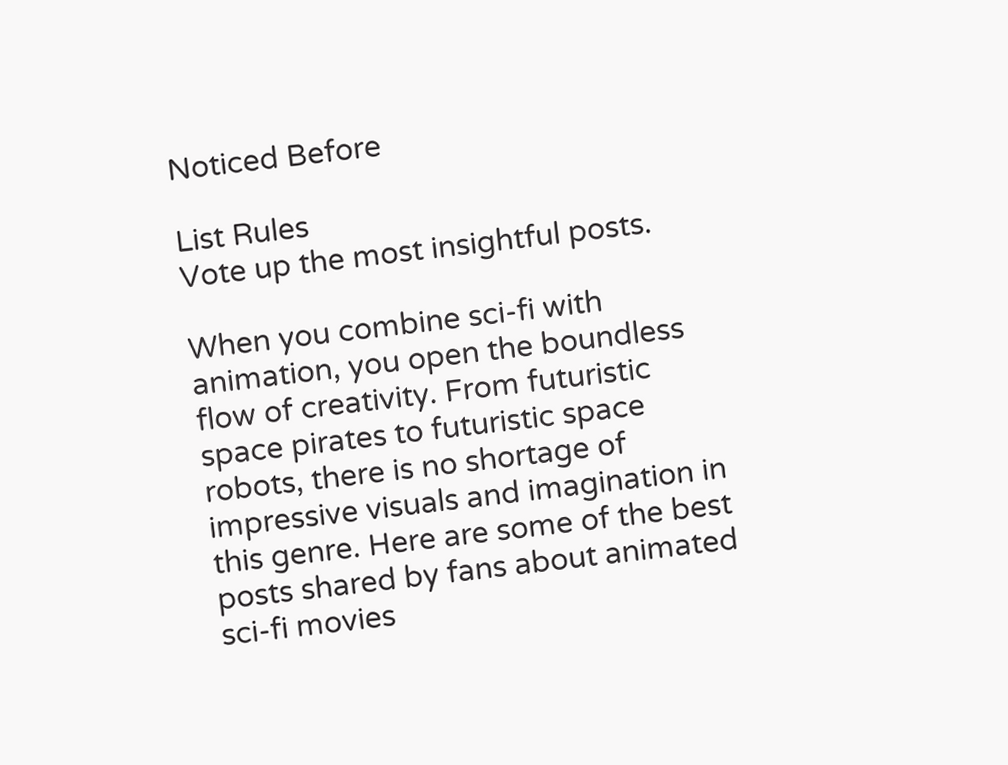Noticed Before

List Rules
Vote up the most insightful posts.

When you combine sci-fi with animation, you open the boundless flow of creativity. From futuristic space pirates to futuristic space robots, there is no shortage of impressive visuals and imagination in this genre. Here are some of the best posts shared by fans about animated sci-fi movies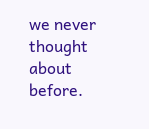we never thought about before.